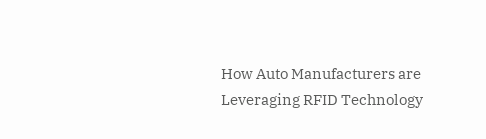How Auto Manufacturers are Leveraging RFID Technology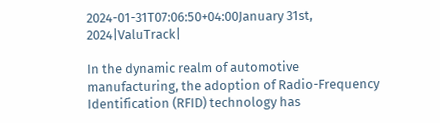2024-01-31T07:06:50+04:00January 31st, 2024|ValuTrack|

In the dynamic realm of automotive manufacturing, the adoption of Radio-Frequency Identification (RFID) technology has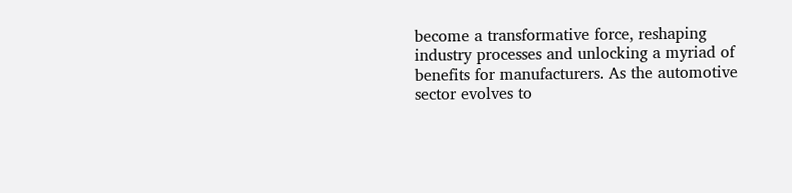become a transformative force, reshaping industry processes and unlocking a myriad of benefits for manufacturers. As the automotive sector evolves to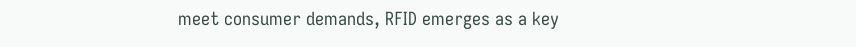meet consumer demands, RFID emerges as a key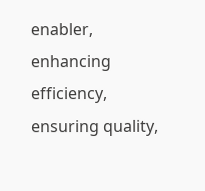enabler, enhancing efficiency, ensuring quality,